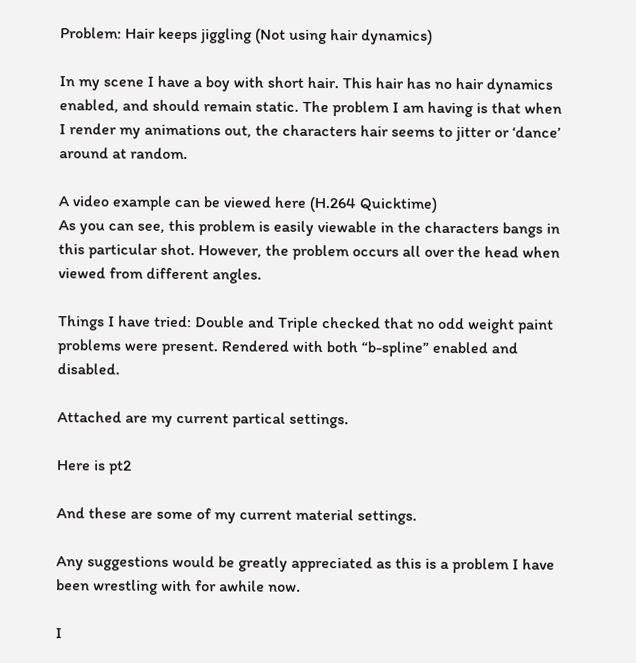Problem: Hair keeps jiggling (Not using hair dynamics)

In my scene I have a boy with short hair. This hair has no hair dynamics enabled, and should remain static. The problem I am having is that when I render my animations out, the characters hair seems to jitter or ‘dance’ around at random.

A video example can be viewed here (H.264 Quicktime)
As you can see, this problem is easily viewable in the characters bangs in this particular shot. However, the problem occurs all over the head when viewed from different angles.

Things I have tried: Double and Triple checked that no odd weight paint problems were present. Rendered with both “b-spline” enabled and disabled.

Attached are my current partical settings.

Here is pt2

And these are some of my current material settings.

Any suggestions would be greatly appreciated as this is a problem I have been wrestling with for awhile now.

I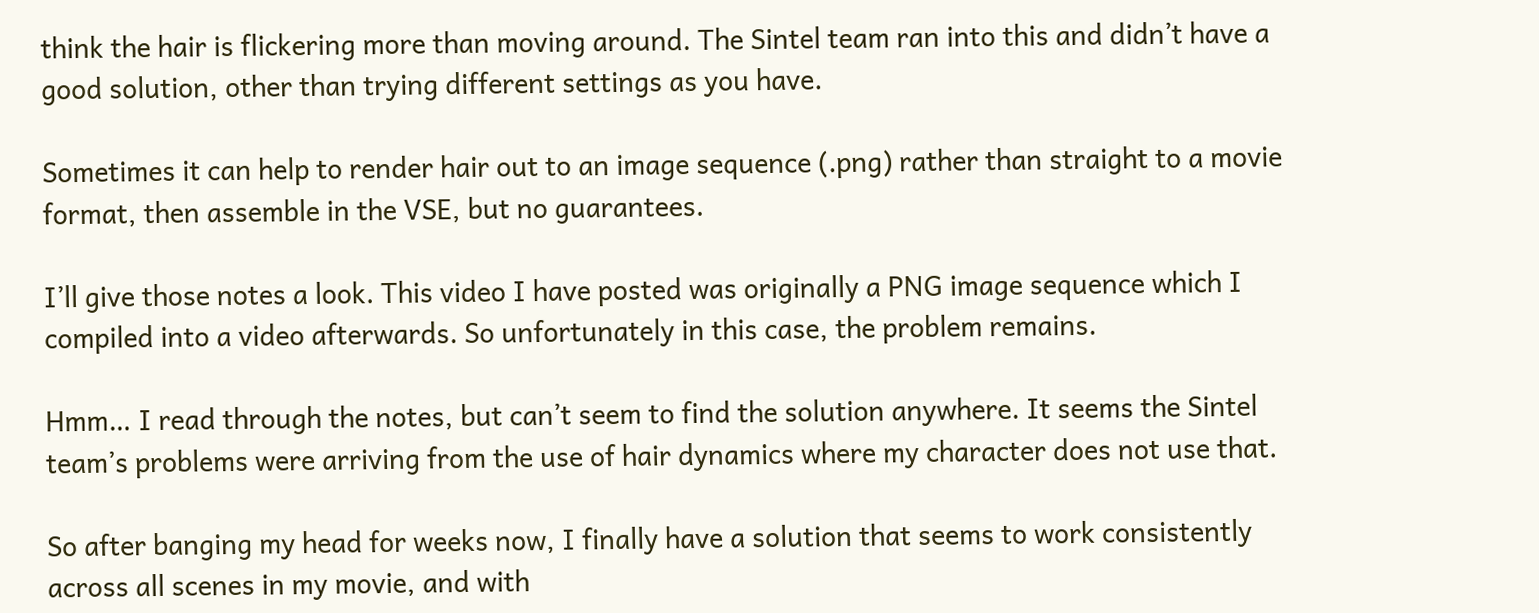think the hair is flickering more than moving around. The Sintel team ran into this and didn’t have a good solution, other than trying different settings as you have.

Sometimes it can help to render hair out to an image sequence (.png) rather than straight to a movie format, then assemble in the VSE, but no guarantees.

I’ll give those notes a look. This video I have posted was originally a PNG image sequence which I compiled into a video afterwards. So unfortunately in this case, the problem remains.

Hmm… I read through the notes, but can’t seem to find the solution anywhere. It seems the Sintel team’s problems were arriving from the use of hair dynamics where my character does not use that.

So after banging my head for weeks now, I finally have a solution that seems to work consistently across all scenes in my movie, and with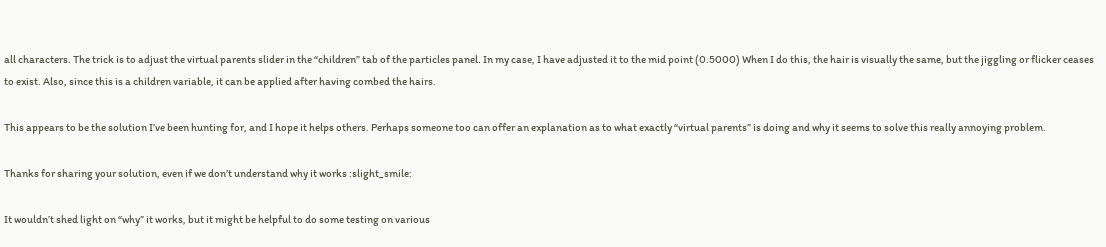all characters. The trick is to adjust the virtual parents slider in the “children” tab of the particles panel. In my case, I have adjusted it to the mid point (0.5000) When I do this, the hair is visually the same, but the jiggling or flicker ceases to exist. Also, since this is a children variable, it can be applied after having combed the hairs.

This appears to be the solution I’ve been hunting for, and I hope it helps others. Perhaps someone too can offer an explanation as to what exactly “virtual parents” is doing and why it seems to solve this really annoying problem.

Thanks for sharing your solution, even if we don’t understand why it works :slight_smile:

It wouldn’t shed light on “why” it works, but it might be helpful to do some testing on various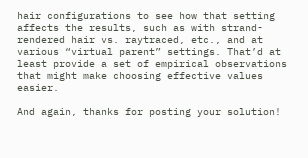hair configurations to see how that setting affects the results, such as with strand-rendered hair vs. raytraced, etc., and at various “virtual parent” settings. That’d at least provide a set of empirical observations that might make choosing effective values easier.

And again, thanks for posting your solution!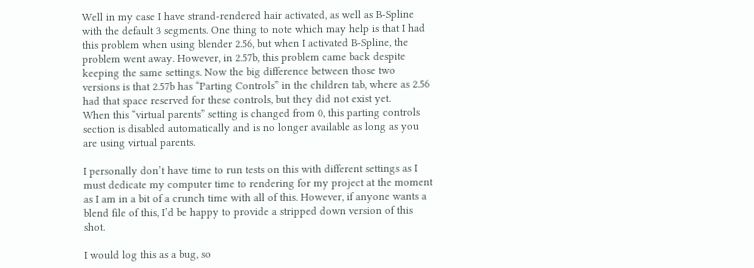Well in my case I have strand-rendered hair activated, as well as B-Spline with the default 3 segments. One thing to note which may help is that I had this problem when using blender 2.56, but when I activated B-Spline, the problem went away. However, in 2.57b, this problem came back despite keeping the same settings. Now the big difference between those two versions is that 2.57b has “Parting Controls” in the children tab, where as 2.56 had that space reserved for these controls, but they did not exist yet.
When this “virtual parents” setting is changed from 0, this parting controls section is disabled automatically and is no longer available as long as you are using virtual parents.

I personally don’t have time to run tests on this with different settings as I must dedicate my computer time to rendering for my project at the moment as I am in a bit of a crunch time with all of this. However, if anyone wants a blend file of this, I’d be happy to provide a stripped down version of this shot.

I would log this as a bug, so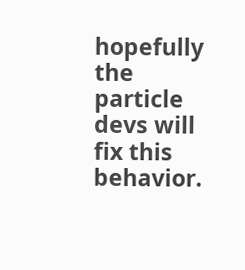hopefully the particle devs will fix this behavior.